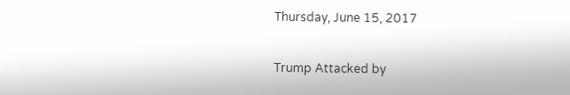Thursday, June 15, 2017

Trump Attacked by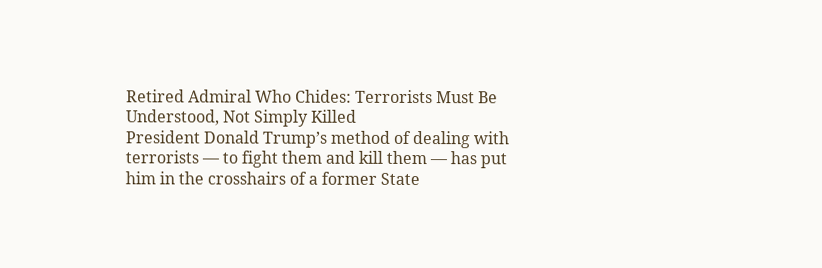Retired Admiral Who Chides: Terrorists Must Be Understood, Not Simply Killed
President Donald Trump’s method of dealing with terrorists — to fight them and kill them — has put him in the crosshairs of a former State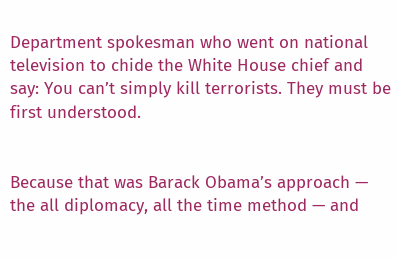Department spokesman who went on national television to chide the White House chief and say: You can’t simply kill terrorists. They must be first understood.


Because that was Barack Obama’s approach — the all diplomacy, all the time method — and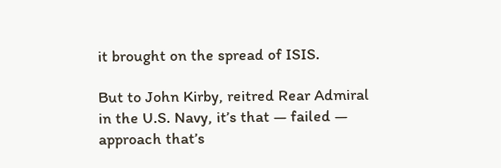it brought on the spread of ISIS.

But to John Kirby, reitred Rear Admiral in the U.S. Navy, it’s that — failed — approach that’s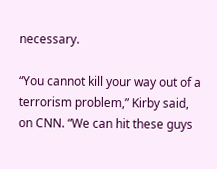necessary.

“You cannot kill your way out of a terrorism problem,” Kirby said, on CNN. “We can hit these guys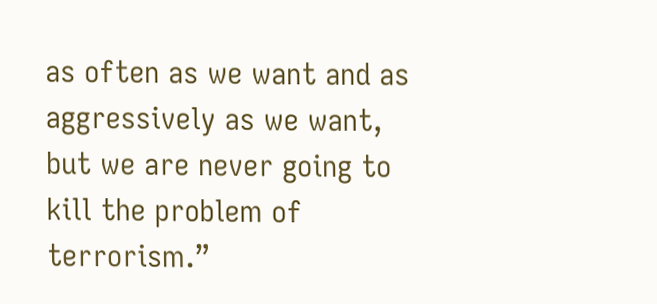as often as we want and as aggressively as we want, but we are never going to kill the problem of terrorism.”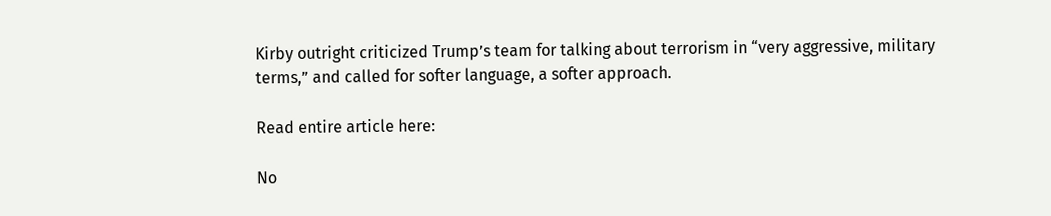Kirby outright criticized Trump’s team for talking about terrorism in “very aggressive, military terms,” and called for softer language, a softer approach.

Read entire article here:

No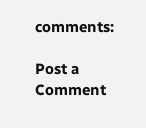comments:

Post a Comment